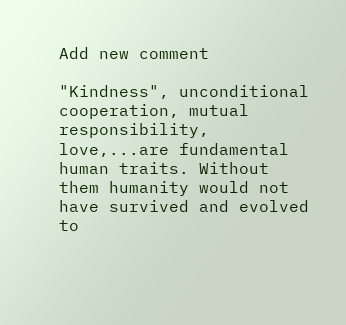Add new comment

"Kindness", unconditional cooperation, mutual responsibility, love,...are fundamental human traits. Without them humanity would not have survived and evolved to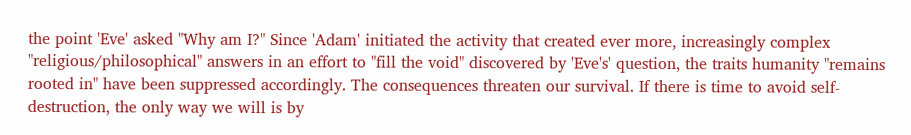the point 'Eve' asked "Why am I?" Since 'Adam' initiated the activity that created ever more, increasingly complex "religious/philosophical" answers in an effort to "fill the void" discovered by 'Eve's' question, the traits humanity "remains rooted in" have been suppressed accordingly. The consequences threaten our survival. If there is time to avoid self-destruction, the only way we will is by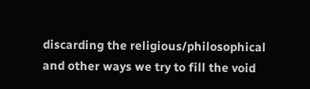discarding the religious/philosophical and other ways we try to fill the void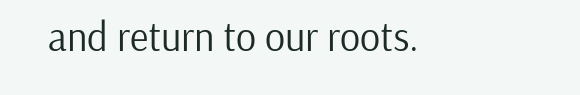and return to our roots.